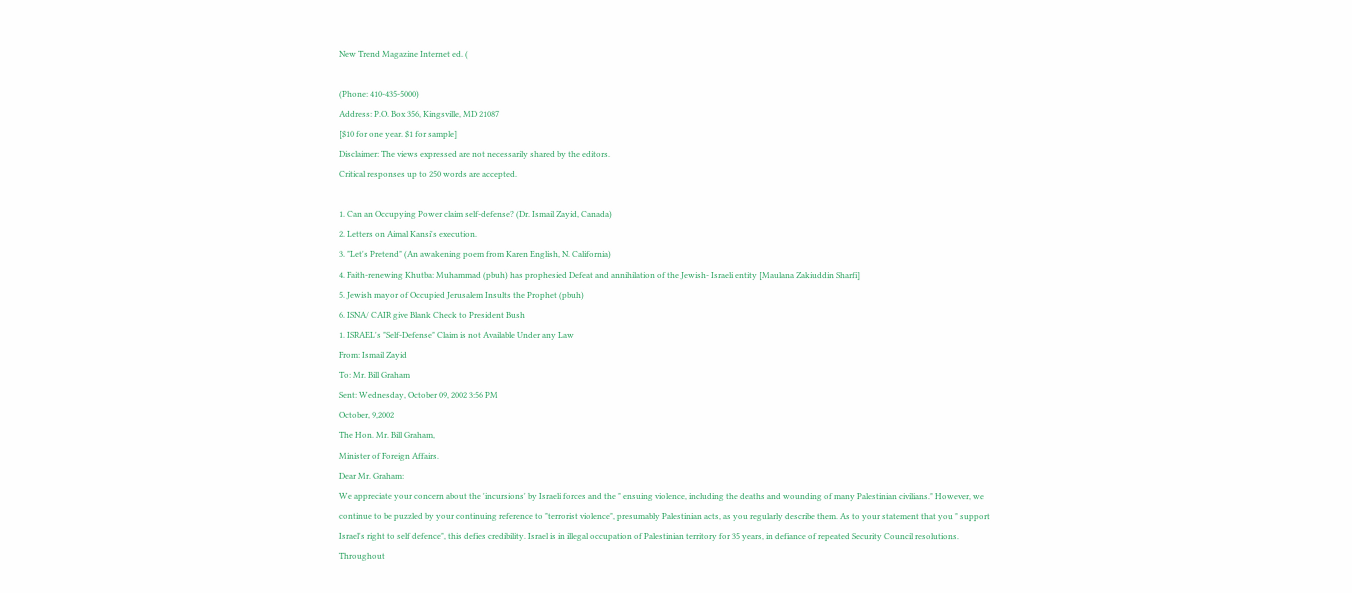New Trend Magazine Internet ed. (

(Phone: 410-435-5000)
Address: P.O. Box 356, Kingsville, MD 21087
[$10 for one year. $1 for sample]
Disclaimer: The views expressed are not necessarily shared by the editors.
Critical responses up to 250 words are accepted.

1. Can an Occupying Power claim self-defense? (Dr. Ismail Zayid, Canada)
2. Letters on Aimal Kansi's execution.
3. "Let's Pretend" (An awakening poem from Karen English, N. California)
4. Faith-renewing Khutba: Muhammad (pbuh) has prophesied Defeat and annihilation of the Jewish- Israeli entity [Maulana Zakiuddin Sharfi]
5. Jewish mayor of Occupied Jerusalem Insults the Prophet (pbuh)
6. ISNA/ CAIR give Blank Check to President Bush
1. ISRAEL's "Self-Defense" Claim is not Available Under any Law
From: Ismail Zayid
To: Mr. Bill Graham
Sent: Wednesday, October 09, 2002 3:56 PM
October, 9,2002
The Hon. Mr. Bill Graham,
Minister of Foreign Affairs.
Dear Mr. Graham:
We appreciate your concern about the 'incursions' by Israeli forces and the " ensuing violence, including the deaths and wounding of many Palestinian civilians." However, we continue to be puzzled by your continuing reference to "terrorist violence", presumably Palestinian acts, as you regularly describe them. As to your statement that you " support Israel's right to self defence", this defies credibility. Israel is in illegal occupation of Palestinian territory for 35 years, in defiance of repeated Security Council resolutions. Throughout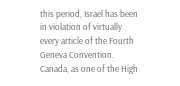this period, Israel has been in violation of virtually every article of the Fourth Geneva Convention. Canada, as one of the High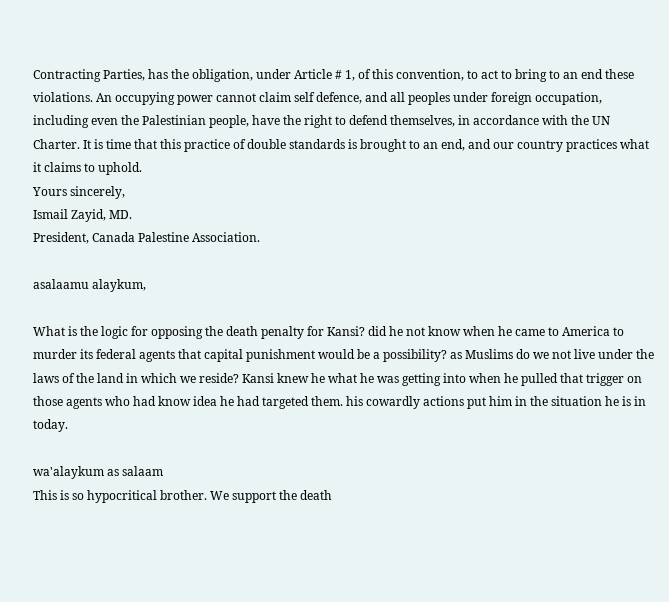Contracting Parties, has the obligation, under Article # 1, of this convention, to act to bring to an end these violations. An occupying power cannot claim self defence, and all peoples under foreign occupation, including even the Palestinian people, have the right to defend themselves, in accordance with the UN Charter. It is time that this practice of double standards is brought to an end, and our country practices what it claims to uphold.
Yours sincerely,
Ismail Zayid, MD.
President, Canada Palestine Association.

asalaamu alaykum,

What is the logic for opposing the death penalty for Kansi? did he not know when he came to America to murder its federal agents that capital punishment would be a possibility? as Muslims do we not live under the laws of the land in which we reside? Kansi knew he what he was getting into when he pulled that trigger on those agents who had know idea he had targeted them. his cowardly actions put him in the situation he is in today.

wa'alaykum as salaam
This is so hypocritical brother. We support the death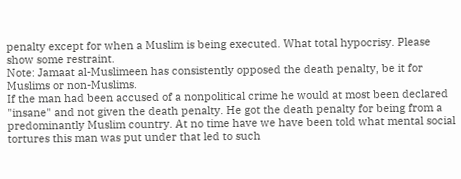penalty except for when a Muslim is being executed. What total hypocrisy. Please show some restraint.
Note: Jamaat al-Muslimeen has consistently opposed the death penalty, be it for Muslims or non-Muslims.
If the man had been accused of a nonpolitical crime he would at most been declared "insane" and not given the death penalty. He got the death penalty for being from a predominantly Muslim country. At no time have we have been told what mental social tortures this man was put under that led to such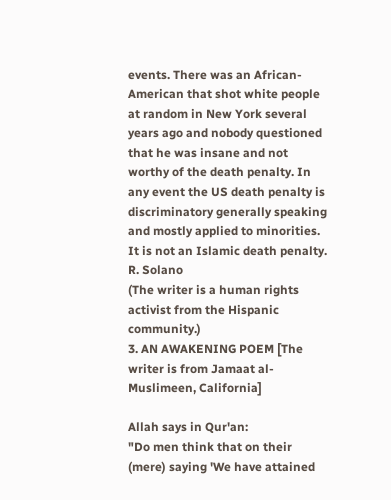events. There was an African-American that shot white people at random in New York several years ago and nobody questioned that he was insane and not worthy of the death penalty. In any event the US death penalty is discriminatory generally speaking and mostly applied to minorities. It is not an Islamic death penalty.
R. Solano
(The writer is a human rights activist from the Hispanic community.)
3. AN AWAKENING POEM [The writer is from Jamaat al-Muslimeen, California]

Allah says in Qur'an:
"Do men think that on their (mere) saying 'We have attained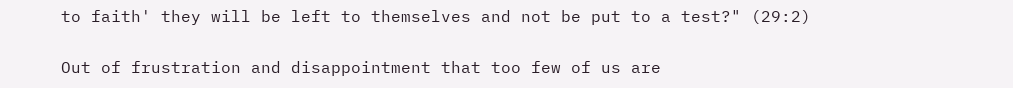to faith' they will be left to themselves and not be put to a test?" (29:2)

Out of frustration and disappointment that too few of us are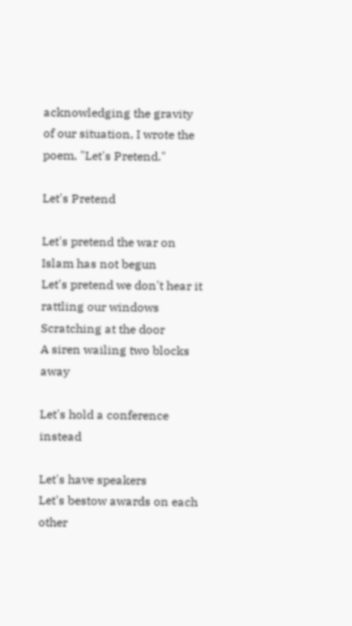acknowledging the gravity of our situation, I wrote the poem, "Let's Pretend."

Let's Pretend

Let's pretend the war on Islam has not begun
Let's pretend we don't hear it rattling our windows
Scratching at the door
A siren wailing two blocks away

Let's hold a conference instead

Let's have speakers
Let's bestow awards on each other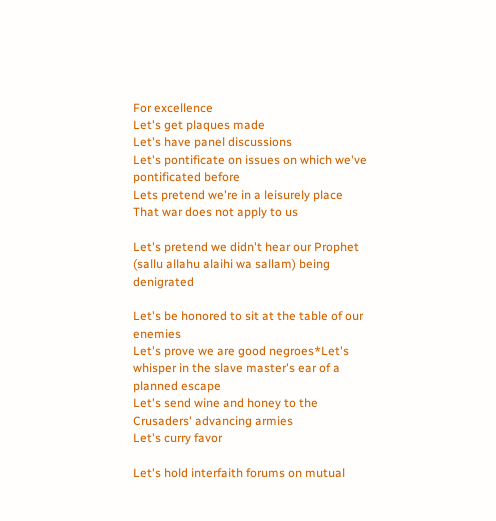For excellence
Let's get plaques made
Let's have panel discussions
Let's pontificate on issues on which we've pontificated before
Lets pretend we're in a leisurely place
That war does not apply to us

Let's pretend we didn't hear our Prophet (sallu allahu alaihi wa sallam) being denigrated

Let's be honored to sit at the table of our enemies
Let's prove we are good negroes*Let's whisper in the slave master's ear of a planned escape
Let's send wine and honey to the Crusaders' advancing armies
Let's curry favor

Let's hold interfaith forums on mutual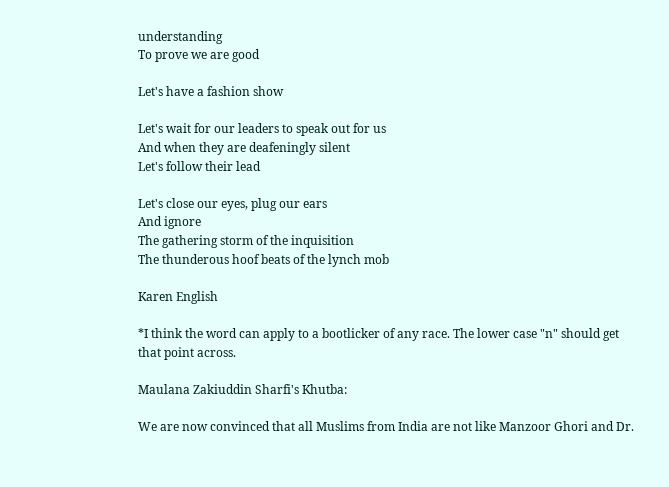understanding
To prove we are good

Let's have a fashion show

Let's wait for our leaders to speak out for us
And when they are deafeningly silent
Let's follow their lead

Let's close our eyes, plug our ears
And ignore
The gathering storm of the inquisition
The thunderous hoof beats of the lynch mob

Karen English

*I think the word can apply to a bootlicker of any race. The lower case "n" should get that point across.

Maulana Zakiuddin Sharfi's Khutba:

We are now convinced that all Muslims from India are not like Manzoor Ghori and Dr.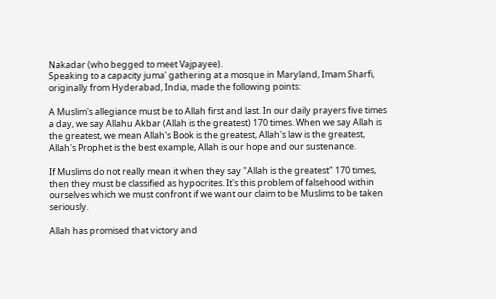Nakadar (who begged to meet Vajpayee).
Speaking to a capacity juma' gathering at a mosque in Maryland, Imam Sharfi, originally from Hyderabad, India, made the following points:

A Muslim's allegiance must be to Allah first and last. In our daily prayers five times a day, we say Allahu Akbar (Allah is the greatest) 170 times. When we say Allah is the greatest, we mean Allah's Book is the greatest, Allah's law is the greatest, Allah's Prophet is the best example, Allah is our hope and our sustenance.

If Muslims do not really mean it when they say "Allah is the greatest" 170 times, then they must be classified as hypocrites. It's this problem of falsehood within ourselves which we must confront if we want our claim to be Muslims to be taken seriously.

Allah has promised that victory and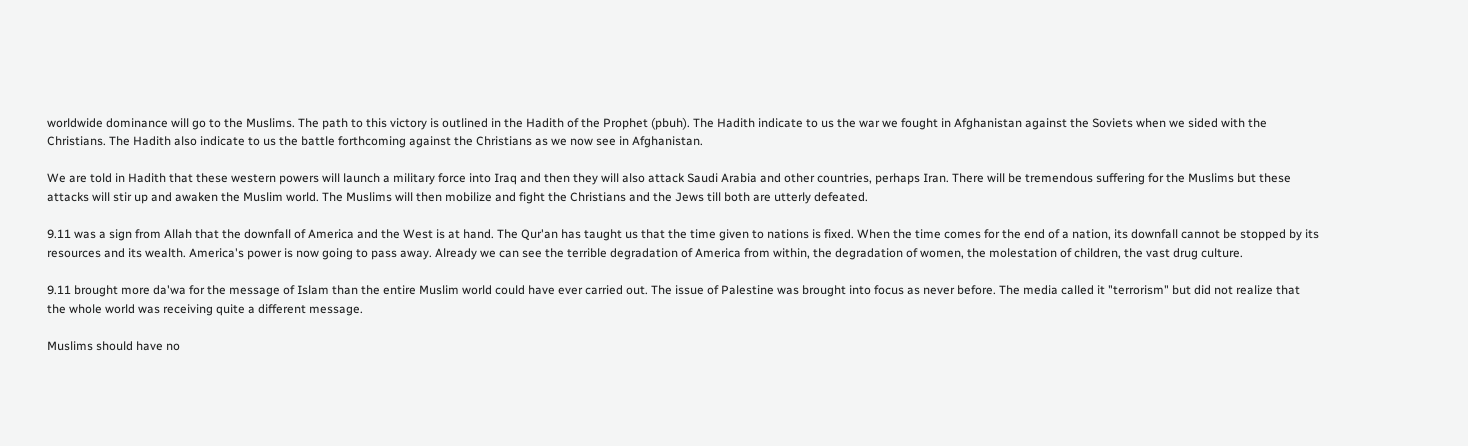worldwide dominance will go to the Muslims. The path to this victory is outlined in the Hadith of the Prophet (pbuh). The Hadith indicate to us the war we fought in Afghanistan against the Soviets when we sided with the Christians. The Hadith also indicate to us the battle forthcoming against the Christians as we now see in Afghanistan.

We are told in Hadith that these western powers will launch a military force into Iraq and then they will also attack Saudi Arabia and other countries, perhaps Iran. There will be tremendous suffering for the Muslims but these attacks will stir up and awaken the Muslim world. The Muslims will then mobilize and fight the Christians and the Jews till both are utterly defeated.

9.11 was a sign from Allah that the downfall of America and the West is at hand. The Qur'an has taught us that the time given to nations is fixed. When the time comes for the end of a nation, its downfall cannot be stopped by its resources and its wealth. America's power is now going to pass away. Already we can see the terrible degradation of America from within, the degradation of women, the molestation of children, the vast drug culture.

9.11 brought more da'wa for the message of Islam than the entire Muslim world could have ever carried out. The issue of Palestine was brought into focus as never before. The media called it "terrorism" but did not realize that the whole world was receiving quite a different message.

Muslims should have no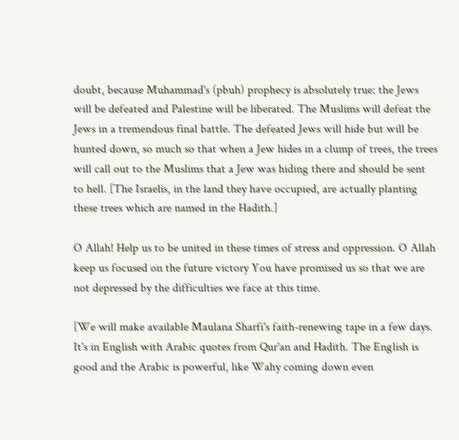doubt, because Muhammad's (pbuh) prophecy is absolutely true: the Jews will be defeated and Palestine will be liberated. The Muslims will defeat the Jews in a tremendous final battle. The defeated Jews will hide but will be hunted down, so much so that when a Jew hides in a clump of trees, the trees will call out to the Muslims that a Jew was hiding there and should be sent to hell. [The Israelis, in the land they have occupied, are actually planting these trees which are named in the Hadith.]

O Allah! Help us to be united in these times of stress and oppression. O Allah keep us focused on the future victory You have promised us so that we are not depressed by the difficulties we face at this time.

[We will make available Maulana Sharfi's faith-renewing tape in a few days. It's in English with Arabic quotes from Qur'an and Hadith. The English is good and the Arabic is powerful, like Wahy coming down even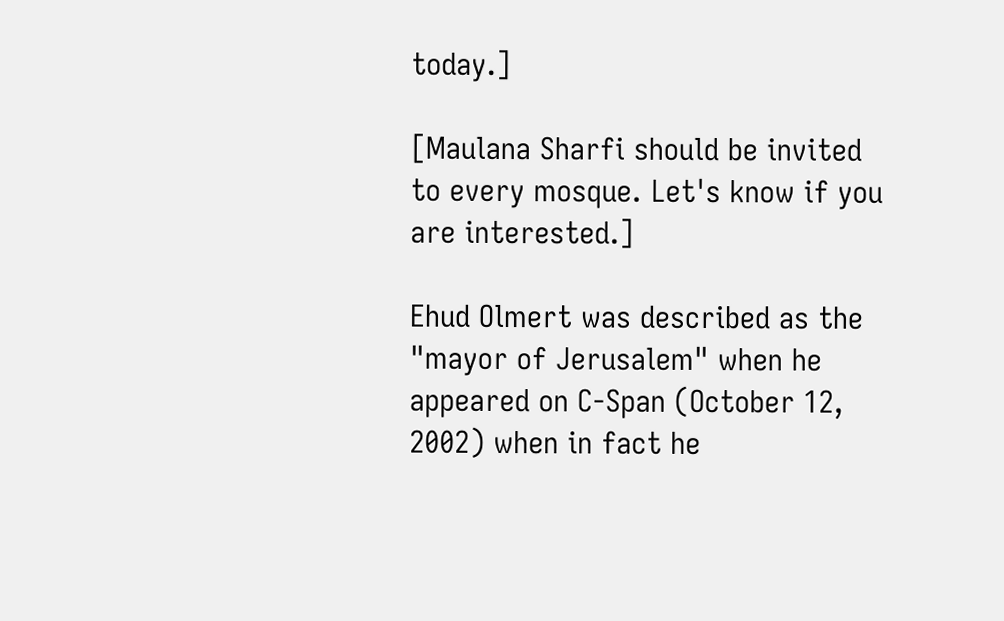today.]

[Maulana Sharfi should be invited to every mosque. Let's know if you are interested.]

Ehud Olmert was described as the "mayor of Jerusalem" when he appeared on C-Span (October 12, 2002) when in fact he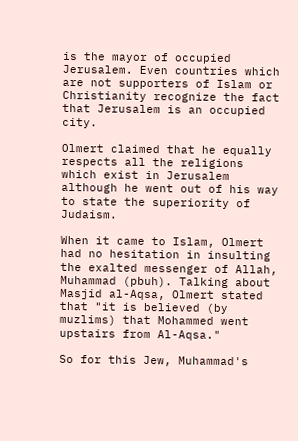is the mayor of occupied Jerusalem. Even countries which are not supporters of Islam or Christianity recognize the fact that Jerusalem is an occupied city.

Olmert claimed that he equally respects all the religions which exist in Jerusalem although he went out of his way to state the superiority of Judaism.

When it came to Islam, Olmert had no hesitation in insulting the exalted messenger of Allah, Muhammad (pbuh). Talking about Masjid al-Aqsa, Olmert stated that "it is believed (by muzlims) that Mohammed went upstairs from Al-Aqsa."

So for this Jew, Muhammad's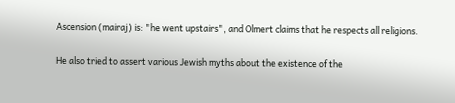Ascension (mairaj) is: "he went upstairs", and Olmert claims that he respects all religions.

He also tried to assert various Jewish myths about the existence of the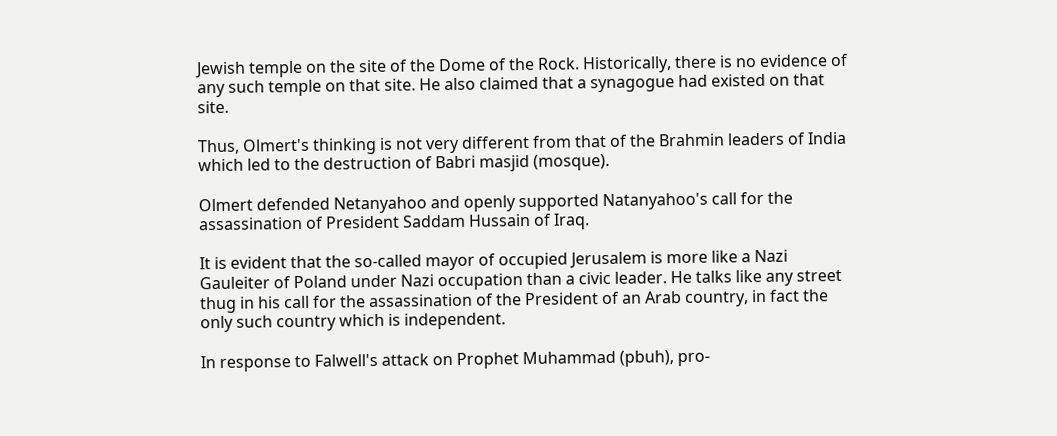Jewish temple on the site of the Dome of the Rock. Historically, there is no evidence of any such temple on that site. He also claimed that a synagogue had existed on that site.

Thus, Olmert's thinking is not very different from that of the Brahmin leaders of India which led to the destruction of Babri masjid (mosque).

Olmert defended Netanyahoo and openly supported Natanyahoo's call for the assassination of President Saddam Hussain of Iraq.

It is evident that the so-called mayor of occupied Jerusalem is more like a Nazi Gauleiter of Poland under Nazi occupation than a civic leader. He talks like any street thug in his call for the assassination of the President of an Arab country, in fact the only such country which is independent.

In response to Falwell's attack on Prophet Muhammad (pbuh), pro-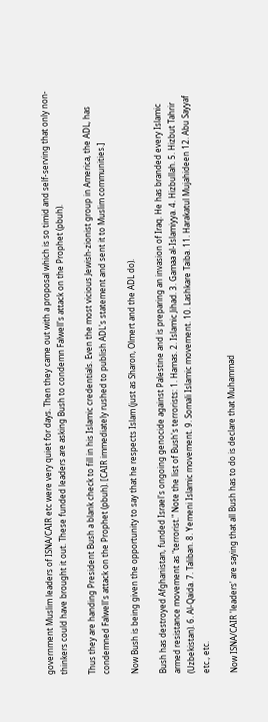government Muslim leaders of ISNA/CAIR etc were very quiet for days. Then they came out with a proposal which is so timid and self-serving that only non-thinkers could have brought it out. These funded leaders are asking Bush to condemn Falwell's attack on the Prophet (pbuh).

Thus they are handing President Bush a blank check to fill in his Islamic credentials. Even the most vicious Jewish-zionist group in America, the ADL, has condemned Falwell's attack on the Prophet (pbuh). [CAIR immediately rushed to publish ADL's statement and sent it to Muslim communities.]

Now Bush is being given the opportunity to say that he respects Islam (just as Sharon, Olmert and the ADL do).

Bush has destroyed Afghanistan, funded Israel's ongoing genocide against Palestine and is preparing an invasion of Iraq. He has branded every Islamic armed resistance movement as "terrorist." Note the list of Bush's terrorists: 1. Hamas. 2. Islamic Jihad. 3. Gamaa al-Islamiyya. 4. Hizbullah. 5. Hizbut Tahrir (Uzbekistan). 6. Al-Qaida. 7. Taliban. 8. Yemeni Islamic movement. 9. Somali Islamic movement. 10. Lashkare Taiba. 11. Harakatul Mujahideen 12. Abu Sayyaf etc., etc.

Now ISNA/CAIR 'leaders' are saying that all Bush has to do is declare that Muhammad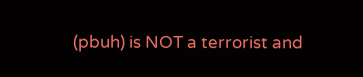(pbuh) is NOT a terrorist and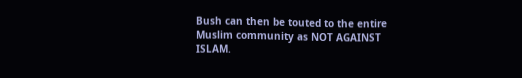Bush can then be touted to the entire Muslim community as NOT AGAINST ISLAM.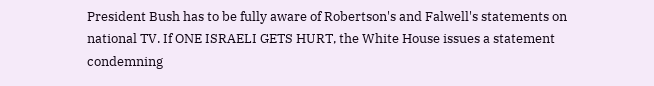President Bush has to be fully aware of Robertson's and Falwell's statements on national TV. If ONE ISRAELI GETS HURT, the White House issues a statement condemning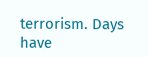terrorism. Days have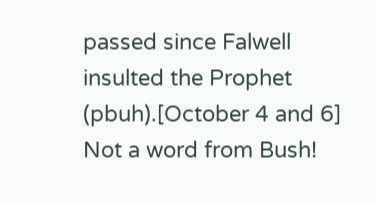passed since Falwell insulted the Prophet (pbuh).[October 4 and 6] Not a word from Bush!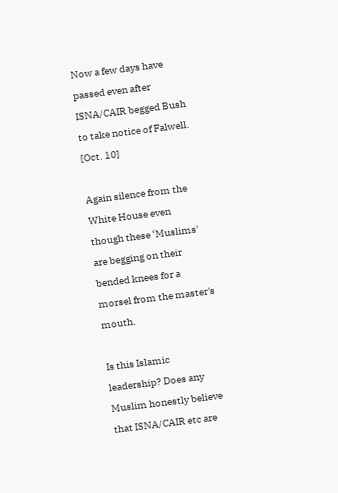Now a few days have passed even after ISNA/CAIR begged Bush to take notice of Falwell. [Oct. 10]

Again silence from the White House even though these ‘Muslims' are begging on their bended knees for a morsel from the master's mouth.

Is this Islamic leadership? Does any Muslim honestly believe that ISNA/CAIR etc are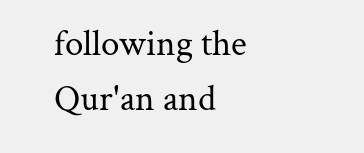following the Qur'an and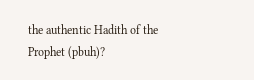the authentic Hadith of the Prophet (pbuh)?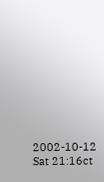2002-10-12 Sat 21:16ct